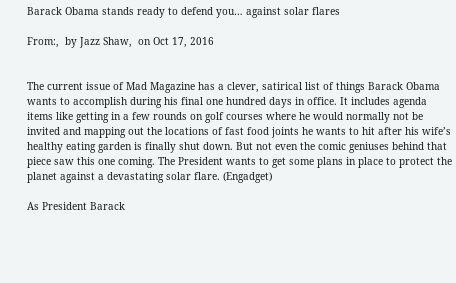Barack Obama stands ready to defend you… against solar flares

From:,  by Jazz Shaw,  on Oct 17, 2016


The current issue of Mad Magazine has a clever, satirical list of things Barack Obama wants to accomplish during his final one hundred days in office. It includes agenda items like getting in a few rounds on golf courses where he would normally not be invited and mapping out the locations of fast food joints he wants to hit after his wife’s healthy eating garden is finally shut down. But not even the comic geniuses behind that piece saw this one coming. The President wants to get some plans in place to protect the planet against a devastating solar flare. (Engadget)

As President Barack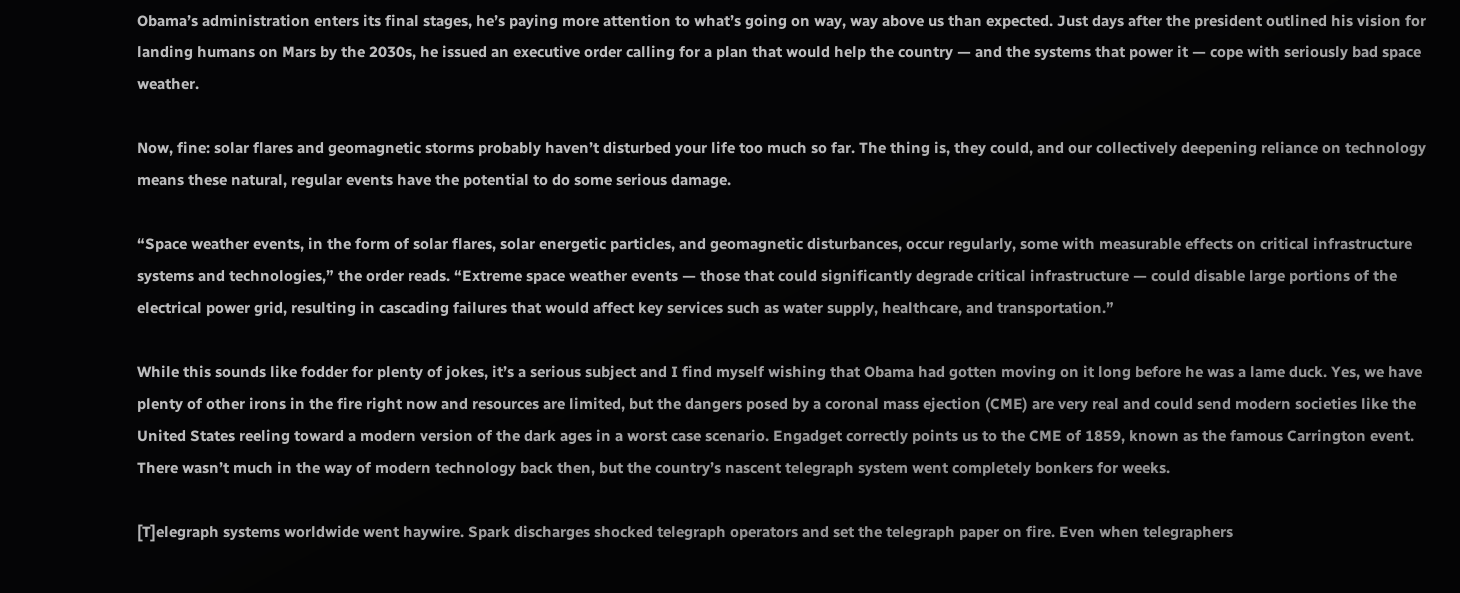Obama’s administration enters its final stages, he’s paying more attention to what’s going on way, way above us than expected. Just days after the president outlined his vision for landing humans on Mars by the 2030s, he issued an executive order calling for a plan that would help the country — and the systems that power it — cope with seriously bad space weather.

Now, fine: solar flares and geomagnetic storms probably haven’t disturbed your life too much so far. The thing is, they could, and our collectively deepening reliance on technology means these natural, regular events have the potential to do some serious damage.

“Space weather events, in the form of solar flares, solar energetic particles, and geomagnetic disturbances, occur regularly, some with measurable effects on critical infrastructure systems and technologies,” the order reads. “Extreme space weather events — those that could significantly degrade critical infrastructure — could disable large portions of the electrical power grid, resulting in cascading failures that would affect key services such as water supply, healthcare, and transportation.”

While this sounds like fodder for plenty of jokes, it’s a serious subject and I find myself wishing that Obama had gotten moving on it long before he was a lame duck. Yes, we have plenty of other irons in the fire right now and resources are limited, but the dangers posed by a coronal mass ejection (CME) are very real and could send modern societies like the United States reeling toward a modern version of the dark ages in a worst case scenario. Engadget correctly points us to the CME of 1859, known as the famous Carrington event. There wasn’t much in the way of modern technology back then, but the country’s nascent telegraph system went completely bonkers for weeks.

[T]elegraph systems worldwide went haywire. Spark discharges shocked telegraph operators and set the telegraph paper on fire. Even when telegraphers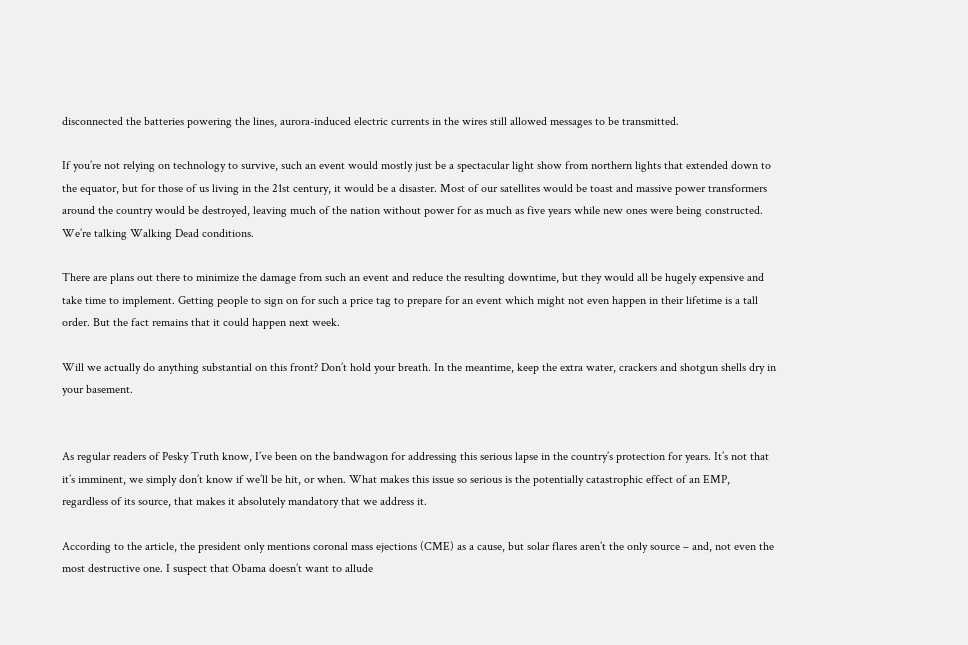disconnected the batteries powering the lines, aurora-induced electric currents in the wires still allowed messages to be transmitted.

If you’re not relying on technology to survive, such an event would mostly just be a spectacular light show from northern lights that extended down to the equator, but for those of us living in the 21st century, it would be a disaster. Most of our satellites would be toast and massive power transformers around the country would be destroyed, leaving much of the nation without power for as much as five years while new ones were being constructed. We’re talking Walking Dead conditions.

There are plans out there to minimize the damage from such an event and reduce the resulting downtime, but they would all be hugely expensive and take time to implement. Getting people to sign on for such a price tag to prepare for an event which might not even happen in their lifetime is a tall order. But the fact remains that it could happen next week.

Will we actually do anything substantial on this front? Don’t hold your breath. In the meantime, keep the extra water, crackers and shotgun shells dry in your basement.


As regular readers of Pesky Truth know, I’ve been on the bandwagon for addressing this serious lapse in the country’s protection for years. It’s not that it’s imminent, we simply don’t know if we’ll be hit, or when. What makes this issue so serious is the potentially catastrophic effect of an EMP, regardless of its source, that makes it absolutely mandatory that we address it.

According to the article, the president only mentions coronal mass ejections (CME) as a cause, but solar flares aren’t the only source – and, not even the most destructive one. I suspect that Obama doesn’t want to allude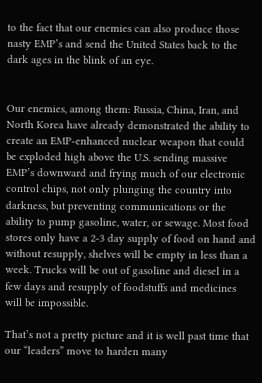to the fact that our enemies can also produce those nasty EMP’s and send the United States back to the dark ages in the blink of an eye.


Our enemies, among them: Russia, China, Iran, and North Korea have already demonstrated the ability to create an EMP-enhanced nuclear weapon that could be exploded high above the U.S. sending massive EMP’s downward and frying much of our electronic control chips, not only plunging the country into darkness, but preventing communications or the ability to pump gasoline, water, or sewage. Most food stores only have a 2-3 day supply of food on hand and without resupply, shelves will be empty in less than a week. Trucks will be out of gasoline and diesel in a few days and resupply of foodstuffs and medicines will be impossible.

That’s not a pretty picture and it is well past time that our “leaders” move to harden many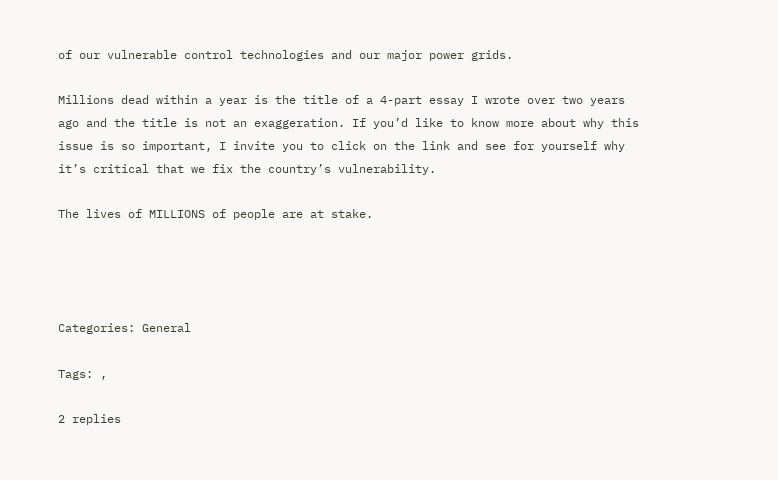of our vulnerable control technologies and our major power grids.

Millions dead within a year is the title of a 4-part essay I wrote over two years ago and the title is not an exaggeration. If you’d like to know more about why this issue is so important, I invite you to click on the link and see for yourself why it’s critical that we fix the country’s vulnerability.

The lives of MILLIONS of people are at stake.




Categories: General

Tags: ,

2 replies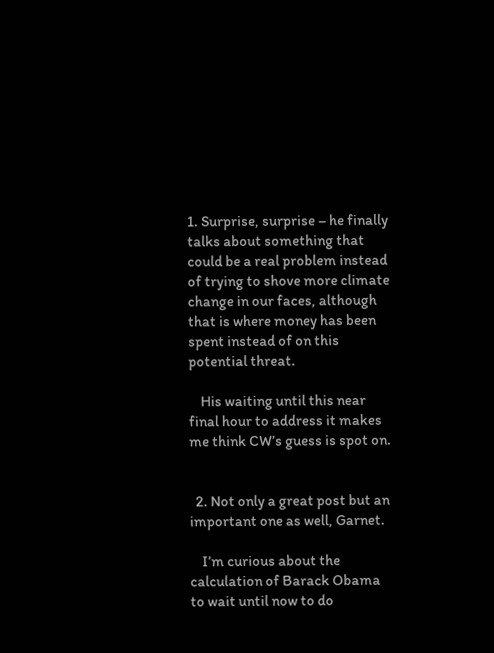1. Surprise, surprise – he finally talks about something that could be a real problem instead of trying to shove more climate change in our faces, although that is where money has been spent instead of on this potential threat.

    His waiting until this near final hour to address it makes me think CW’s guess is spot on.


  2. Not only a great post but an important one as well, Garnet.

    I’m curious about the calculation of Barack Obama to wait until now to do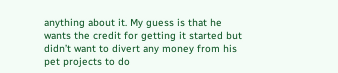anything about it. My guess is that he wants the credit for getting it started but didn’t want to divert any money from his pet projects to do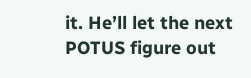it. He’ll let the next POTUS figure out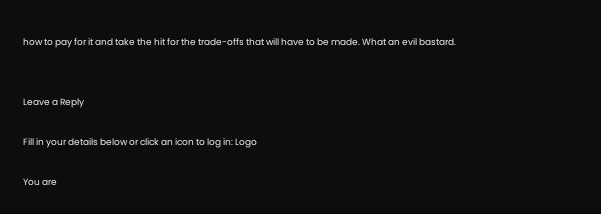how to pay for it and take the hit for the trade-offs that will have to be made. What an evil bastard.


Leave a Reply

Fill in your details below or click an icon to log in: Logo

You are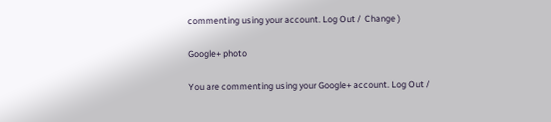commenting using your account. Log Out /  Change )

Google+ photo

You are commenting using your Google+ account. Log Out /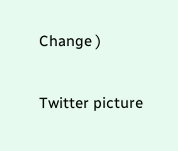Change )

Twitter picture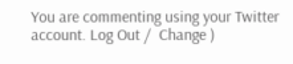You are commenting using your Twitter account. Log Out /  Change )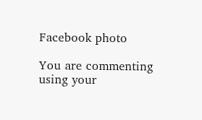Facebook photo

You are commenting using your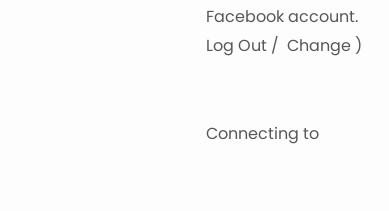Facebook account. Log Out /  Change )


Connecting to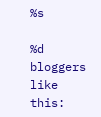%s

%d bloggers like this: